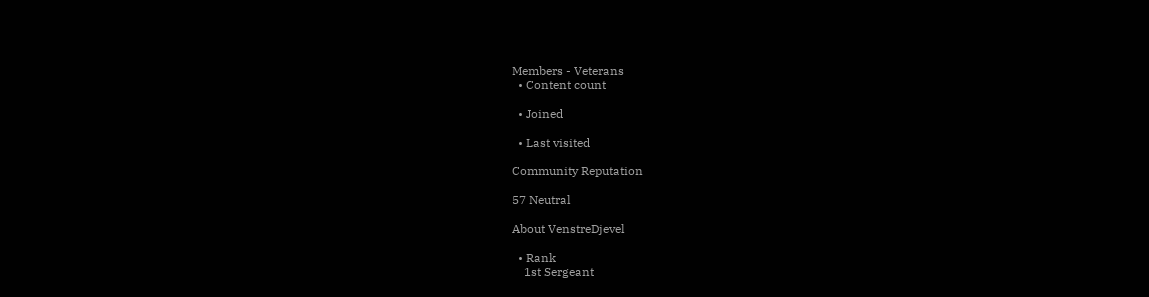Members - Veterans
  • Content count

  • Joined

  • Last visited

Community Reputation

57 Neutral

About VenstreDjevel

  • Rank
    1st Sergeant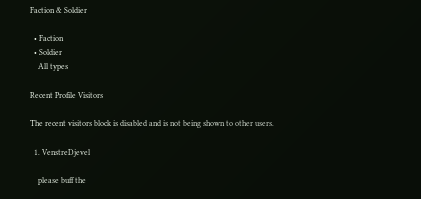Faction & Soldier

  • Faction
  • Soldier
    All types

Recent Profile Visitors

The recent visitors block is disabled and is not being shown to other users.

  1. VenstreDjevel

    please buff the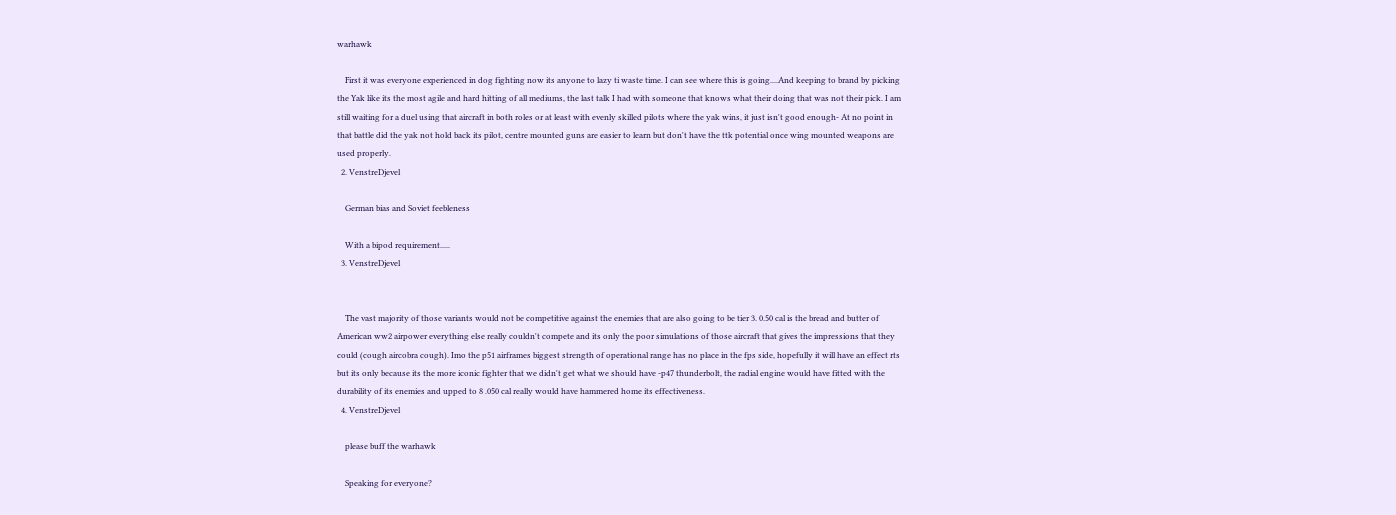warhawk

    First it was everyone experienced in dog fighting now its anyone to lazy ti waste time. I can see where this is going....And keeping to brand by picking the Yak like its the most agile and hard hitting of all mediums, the last talk I had with someone that knows what their doing that was not their pick. I am still waiting for a duel using that aircraft in both roles or at least with evenly skilled pilots where the yak wins, it just isn't good enough- At no point in that battle did the yak not hold back its pilot, centre mounted guns are easier to learn but don't have the ttk potential once wing mounted weapons are used properly.
  2. VenstreDjevel

    German bias and Soviet feebleness

    With a bipod requirement.....
  3. VenstreDjevel


    The vast majority of those variants would not be competitive against the enemies that are also going to be tier 3. 0.50 cal is the bread and butter of American ww2 airpower everything else really couldn't compete and its only the poor simulations of those aircraft that gives the impressions that they could (cough aircobra cough). Imo the p51 airframes biggest strength of operational range has no place in the fps side, hopefully it will have an effect rts but its only because its the more iconic fighter that we didn't get what we should have -p47 thunderbolt, the radial engine would have fitted with the durability of its enemies and upped to 8 .050 cal really would have hammered home its effectiveness.
  4. VenstreDjevel

    please buff the warhawk

    Speaking for everyone?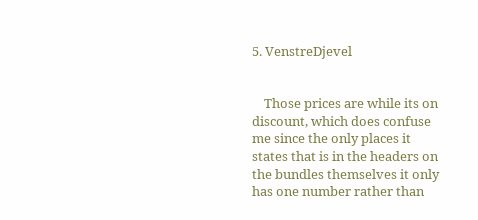5. VenstreDjevel


    Those prices are while its on discount, which does confuse me since the only places it states that is in the headers on the bundles themselves it only has one number rather than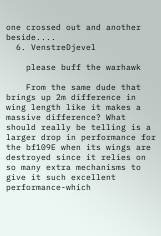one crossed out and another beside....
  6. VenstreDjevel

    please buff the warhawk

    From the same dude that brings up 2m difference in wing length like it makes a massive difference? What should really be telling is a larger drop in performance for the bf109E when its wings are destroyed since it relies on so many extra mechanisms to give it such excellent performance-which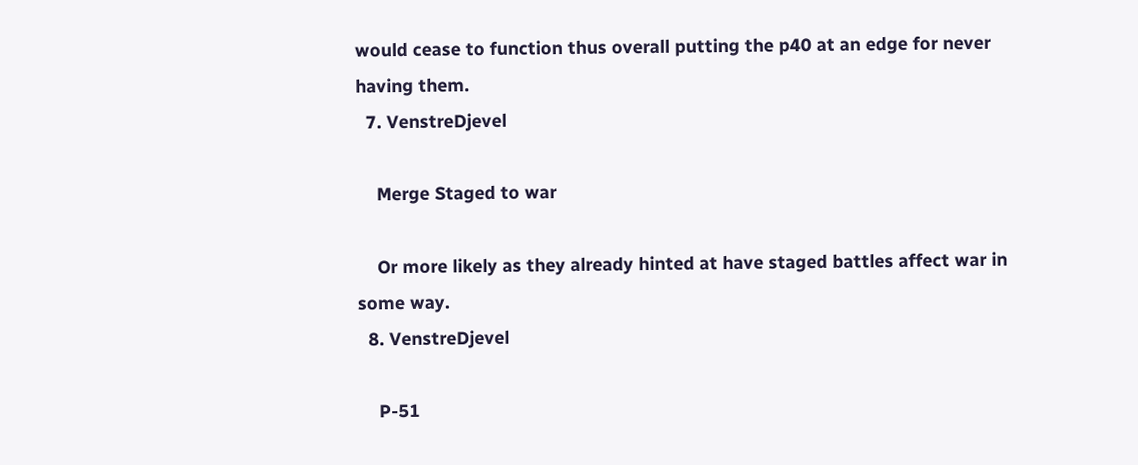would cease to function thus overall putting the p40 at an edge for never having them.
  7. VenstreDjevel

    Merge Staged to war

    Or more likely as they already hinted at have staged battles affect war in some way.
  8. VenstreDjevel

    P-51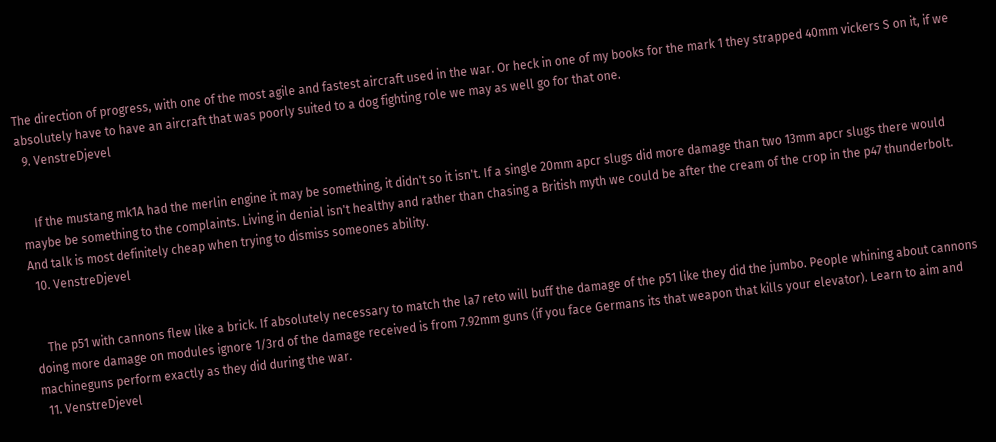The direction of progress, with one of the most agile and fastest aircraft used in the war. Or heck in one of my books for the mark 1 they strapped 40mm vickers S on it, if we absolutely have to have an aircraft that was poorly suited to a dog fighting role we may as well go for that one.
  9. VenstreDjevel


    If the mustang mk1A had the merlin engine it may be something, it didn't so it isn't. If a single 20mm apcr slugs did more damage than two 13mm apcr slugs there would maybe be something to the complaints. Living in denial isn't healthy and rather than chasing a British myth we could be after the cream of the crop in the p47 thunderbolt. And talk is most definitely cheap when trying to dismiss someones ability.
  10. VenstreDjevel


    The p51 with cannons flew like a brick. If absolutely necessary to match the la7 reto will buff the damage of the p51 like they did the jumbo. People whining about cannons doing more damage on modules ignore 1/3rd of the damage received is from 7.92mm guns (if you face Germans its that weapon that kills your elevator). Learn to aim and machineguns perform exactly as they did during the war.
  11. VenstreDjevel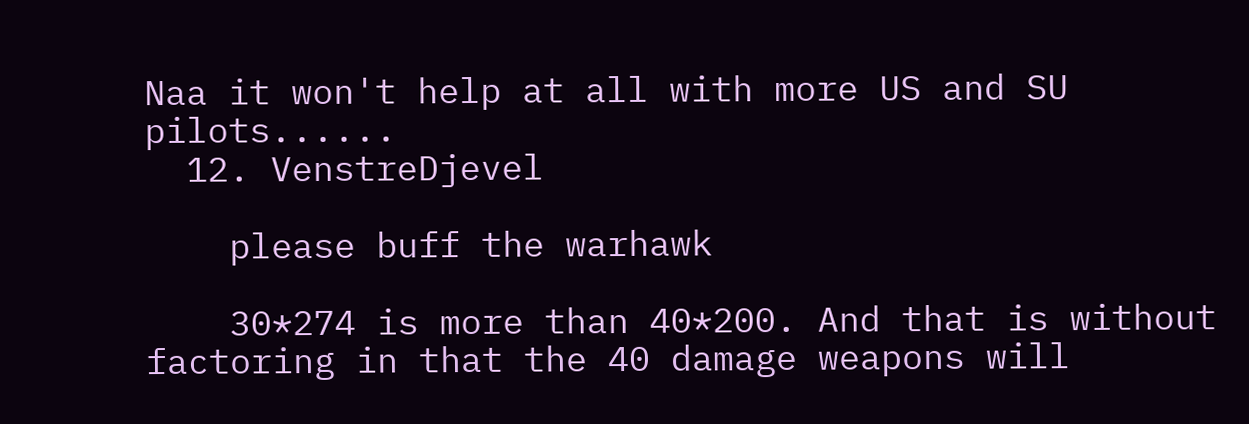Naa it won't help at all with more US and SU pilots......
  12. VenstreDjevel

    please buff the warhawk

    30*274 is more than 40*200. And that is without factoring in that the 40 damage weapons will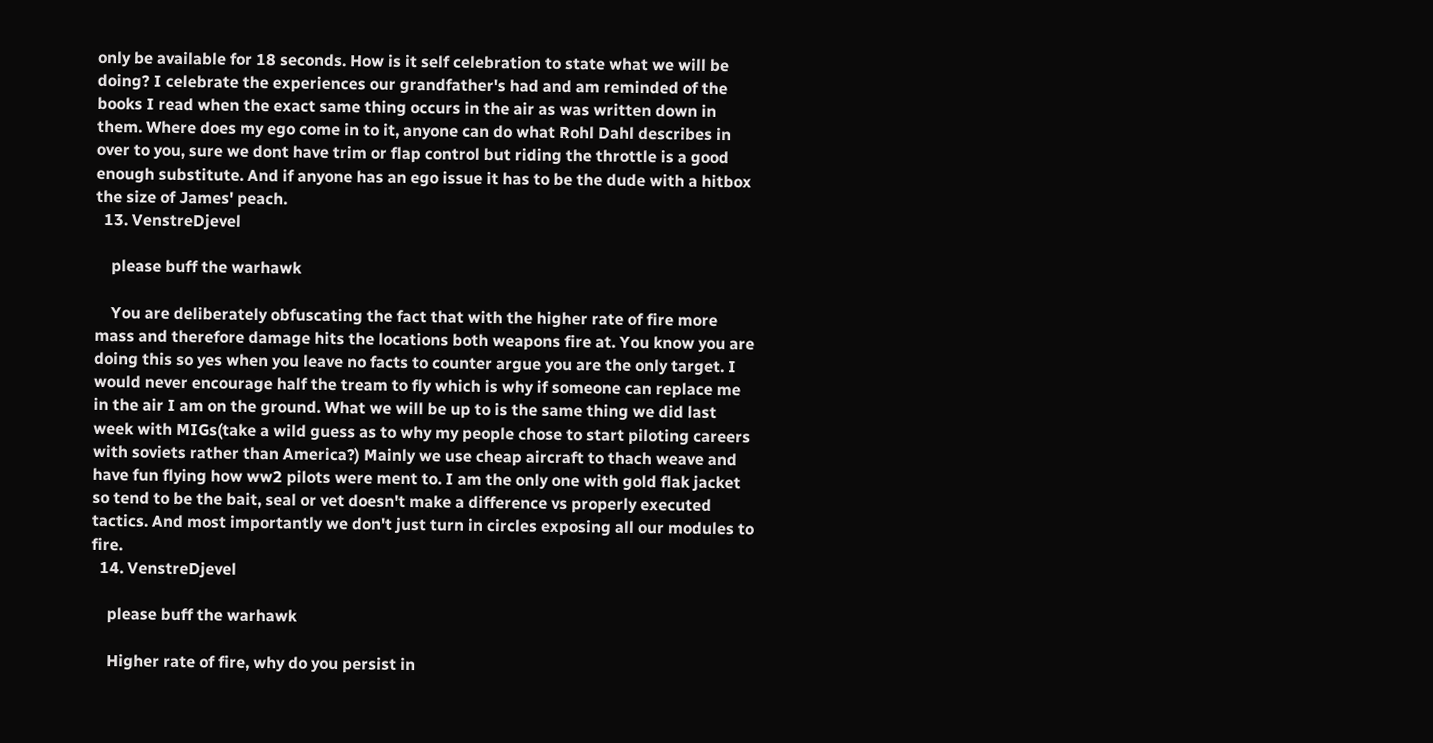only be available for 18 seconds. How is it self celebration to state what we will be doing? I celebrate the experiences our grandfather's had and am reminded of the books I read when the exact same thing occurs in the air as was written down in them. Where does my ego come in to it, anyone can do what Rohl Dahl describes in over to you, sure we dont have trim or flap control but riding the throttle is a good enough substitute. And if anyone has an ego issue it has to be the dude with a hitbox the size of James' peach.
  13. VenstreDjevel

    please buff the warhawk

    You are deliberately obfuscating the fact that with the higher rate of fire more mass and therefore damage hits the locations both weapons fire at. You know you are doing this so yes when you leave no facts to counter argue you are the only target. I would never encourage half the tream to fly which is why if someone can replace me in the air I am on the ground. What we will be up to is the same thing we did last week with MIGs(take a wild guess as to why my people chose to start piloting careers with soviets rather than America?) Mainly we use cheap aircraft to thach weave and have fun flying how ww2 pilots were ment to. I am the only one with gold flak jacket so tend to be the bait, seal or vet doesn't make a difference vs properly executed tactics. And most importantly we don't just turn in circles exposing all our modules to fire.
  14. VenstreDjevel

    please buff the warhawk

    Higher rate of fire, why do you persist in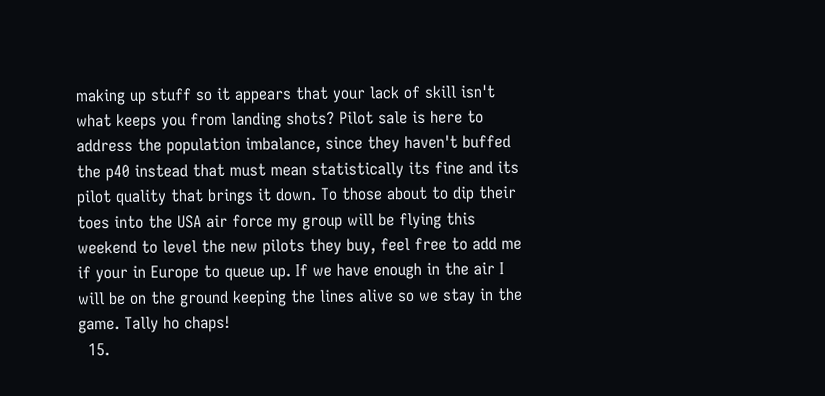making up stuff so it appears that your lack of skill isn't what keeps you from landing shots? Pilot sale is here to address the population imbalance, since they haven't buffed the p40 instead that must mean statistically its fine and its pilot quality that brings it down. To those about to dip their toes into the USA air force my group will be flying this weekend to level the new pilots they buy, feel free to add me if your in Europe to queue up. If we have enough in the air I will be on the ground keeping the lines alive so we stay in the game. Tally ho chaps!
  15.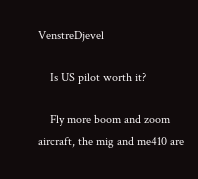VenstreDjevel

    Is US pilot worth it?

    Fly more boom and zoom aircraft, the mig and me410 are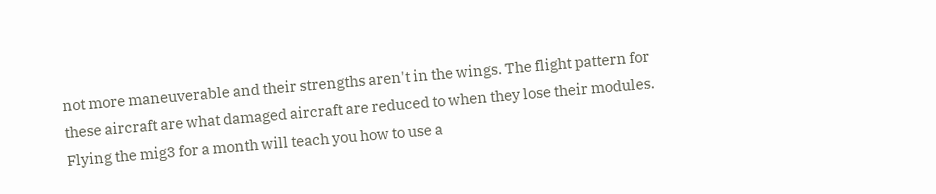not more maneuverable and their strengths aren't in the wings. The flight pattern for these aircraft are what damaged aircraft are reduced to when they lose their modules. Flying the mig3 for a month will teach you how to use a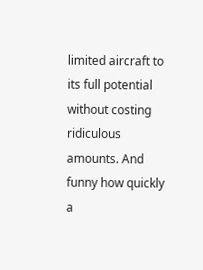limited aircraft to its full potential without costing ridiculous amounts. And funny how quickly a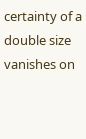certainty of a double size vanishes on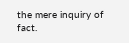the mere inquiry of fact.